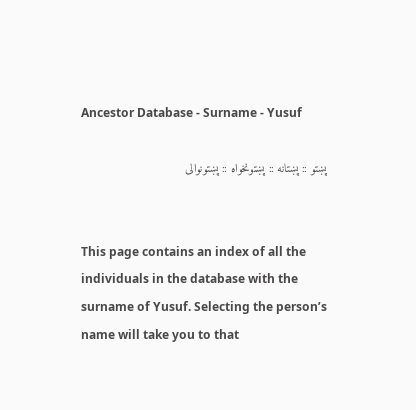Ancestor Database - Surname - Yusuf

پښتو :: پښتانه :: پښتونخواه :: پښتونوالی


This page contains an index of all the individuals in the database with the surname of Yusuf. Selecting the person’s name will take you to that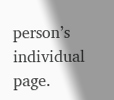person’s individual page.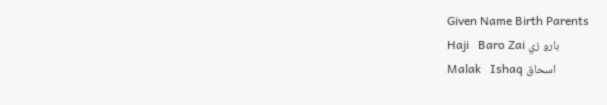Given Name Birth Parents
Haji   Baro Zai بارو زي
Malak   Ishaq اسحاق